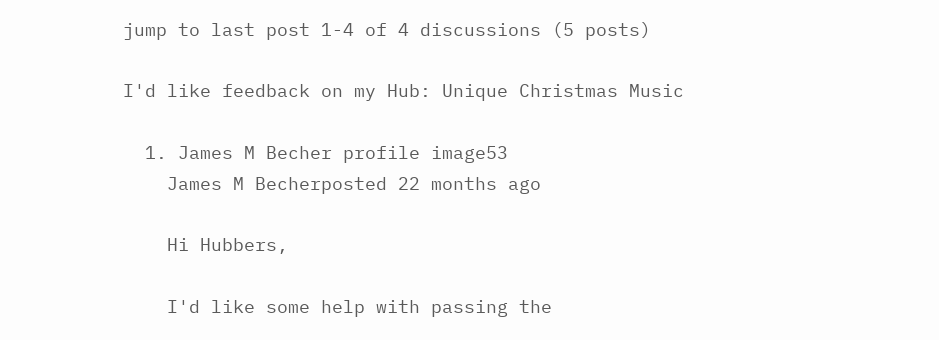jump to last post 1-4 of 4 discussions (5 posts)

I'd like feedback on my Hub: Unique Christmas Music

  1. James M Becher profile image53
    James M Becherposted 22 months ago

    Hi Hubbers,

    I'd like some help with passing the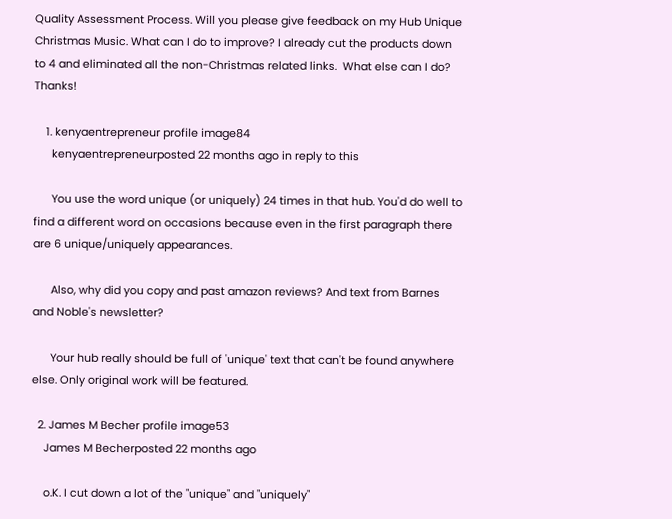Quality Assessment Process. Will you please give feedback on my Hub Unique Christmas Music. What can I do to improve? I already cut the products down to 4 and eliminated all the non-Christmas related links.  What else can I do?  Thanks!

    1. kenyaentrepreneur profile image84
      kenyaentrepreneurposted 22 months ago in reply to this

      You use the word unique (or uniquely) 24 times in that hub. You'd do well to find a different word on occasions because even in the first paragraph there are 6 unique/uniquely appearances.

      Also, why did you copy and past amazon reviews? And text from Barnes and Noble's newsletter?

      Your hub really should be full of 'unique' text that can't be found anywhere else. Only original work will be featured.

  2. James M Becher profile image53
    James M Becherposted 22 months ago

    o.K. I cut down a lot of the "unique" and "uniquely"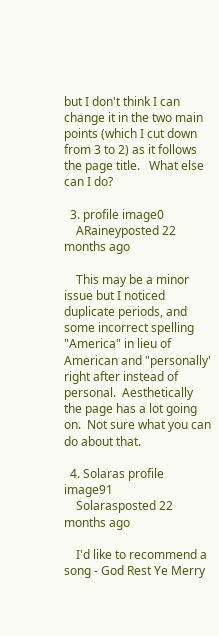but I don't think I can change it in the two main points (which I cut down from 3 to 2) as it follows the page title.   What else can I do?

  3. profile image0
    ARaineyposted 22 months ago

    This may be a minor issue but I noticed duplicate periods, and some incorrect spelling "America" in lieu of American and "personally' right after instead of personal.  Aesthetically the page has a lot going on.  Not sure what you can do about that.

  4. Solaras profile image91
    Solarasposted 22 months ago

    I'd like to recommend a song - God Rest Ye Merry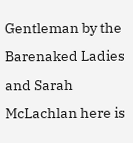Gentleman by the Barenaked Ladies and Sarah McLachlan here is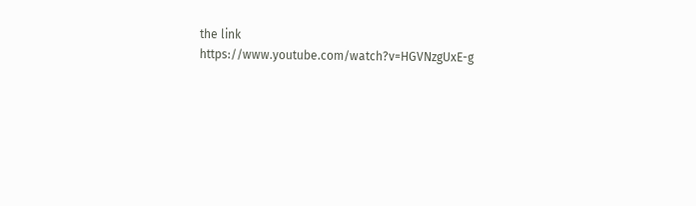the link https://www.youtube.com/watch?v=HGVNzgUxE-g